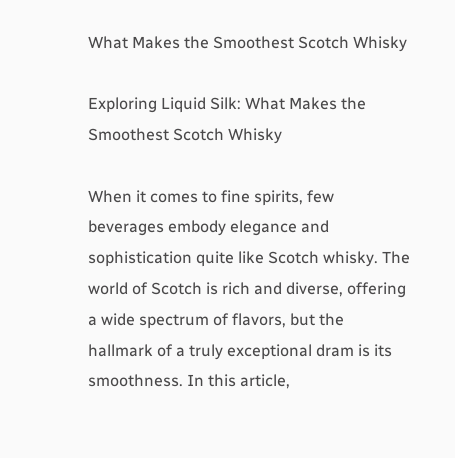What Makes the Smoothest Scotch Whisky

Exploring Liquid Silk: What Makes the Smoothest Scotch Whisky

When it comes to fine spirits, few beverages embody elegance and sophistication quite like Scotch whisky. The world of Scotch is rich and diverse, offering a wide spectrum of flavors, but the hallmark of a truly exceptional dram is its smoothness. In this article,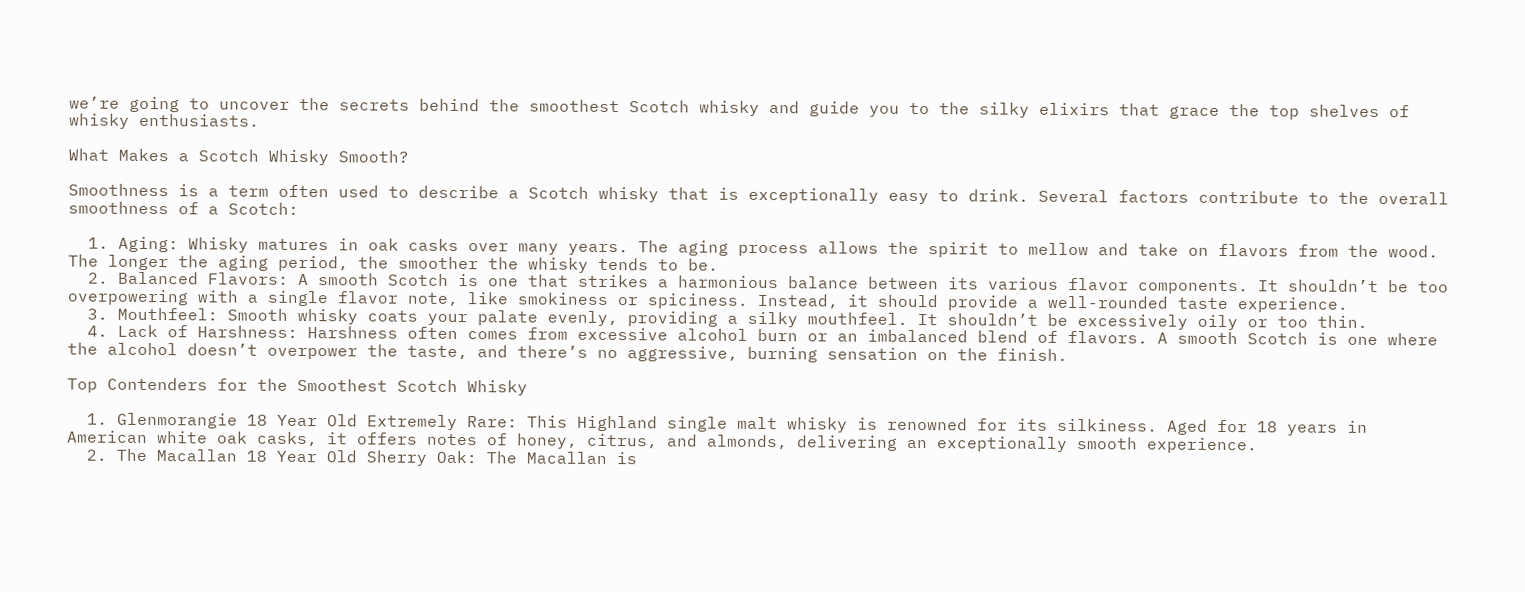we’re going to uncover the secrets behind the smoothest Scotch whisky and guide you to the silky elixirs that grace the top shelves of whisky enthusiasts.

What Makes a Scotch Whisky Smooth?

Smoothness is a term often used to describe a Scotch whisky that is exceptionally easy to drink. Several factors contribute to the overall smoothness of a Scotch:

  1. Aging: Whisky matures in oak casks over many years. The aging process allows the spirit to mellow and take on flavors from the wood. The longer the aging period, the smoother the whisky tends to be.
  2. Balanced Flavors: A smooth Scotch is one that strikes a harmonious balance between its various flavor components. It shouldn’t be too overpowering with a single flavor note, like smokiness or spiciness. Instead, it should provide a well-rounded taste experience.
  3. Mouthfeel: Smooth whisky coats your palate evenly, providing a silky mouthfeel. It shouldn’t be excessively oily or too thin.
  4. Lack of Harshness: Harshness often comes from excessive alcohol burn or an imbalanced blend of flavors. A smooth Scotch is one where the alcohol doesn’t overpower the taste, and there’s no aggressive, burning sensation on the finish.

Top Contenders for the Smoothest Scotch Whisky

  1. Glenmorangie 18 Year Old Extremely Rare: This Highland single malt whisky is renowned for its silkiness. Aged for 18 years in American white oak casks, it offers notes of honey, citrus, and almonds, delivering an exceptionally smooth experience.
  2. The Macallan 18 Year Old Sherry Oak: The Macallan is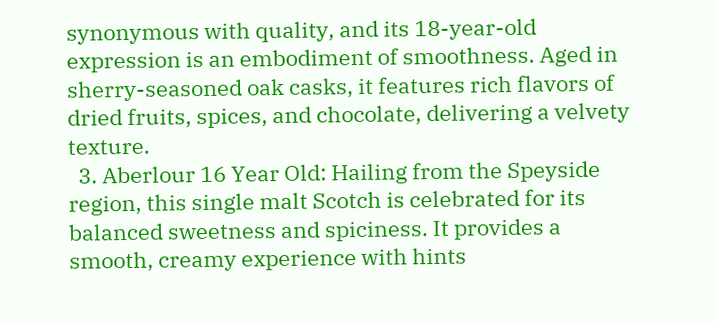synonymous with quality, and its 18-year-old expression is an embodiment of smoothness. Aged in sherry-seasoned oak casks, it features rich flavors of dried fruits, spices, and chocolate, delivering a velvety texture.
  3. Aberlour 16 Year Old: Hailing from the Speyside region, this single malt Scotch is celebrated for its balanced sweetness and spiciness. It provides a smooth, creamy experience with hints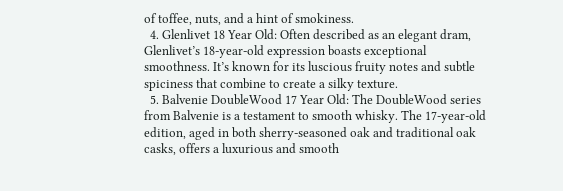of toffee, nuts, and a hint of smokiness.
  4. Glenlivet 18 Year Old: Often described as an elegant dram, Glenlivet’s 18-year-old expression boasts exceptional smoothness. It’s known for its luscious fruity notes and subtle spiciness that combine to create a silky texture.
  5. Balvenie DoubleWood 17 Year Old: The DoubleWood series from Balvenie is a testament to smooth whisky. The 17-year-old edition, aged in both sherry-seasoned oak and traditional oak casks, offers a luxurious and smooth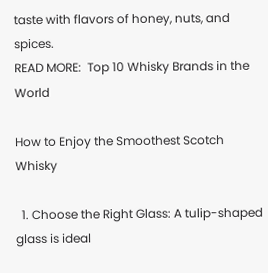taste with flavors of honey, nuts, and spices.
READ MORE:  Top 10 Whisky Brands in the World

How to Enjoy the Smoothest Scotch Whisky

  1. Choose the Right Glass: A tulip-shaped glass is ideal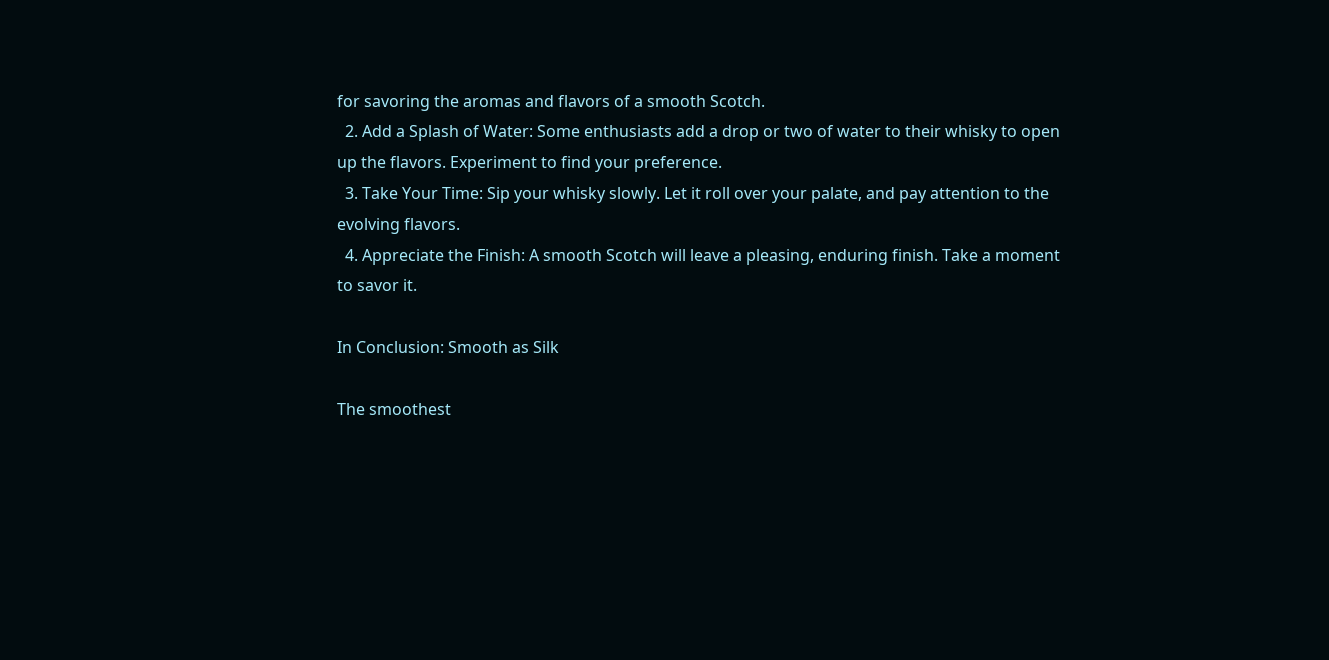for savoring the aromas and flavors of a smooth Scotch.
  2. Add a Splash of Water: Some enthusiasts add a drop or two of water to their whisky to open up the flavors. Experiment to find your preference.
  3. Take Your Time: Sip your whisky slowly. Let it roll over your palate, and pay attention to the evolving flavors.
  4. Appreciate the Finish: A smooth Scotch will leave a pleasing, enduring finish. Take a moment to savor it.

In Conclusion: Smooth as Silk

The smoothest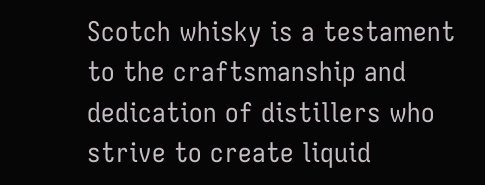Scotch whisky is a testament to the craftsmanship and dedication of distillers who strive to create liquid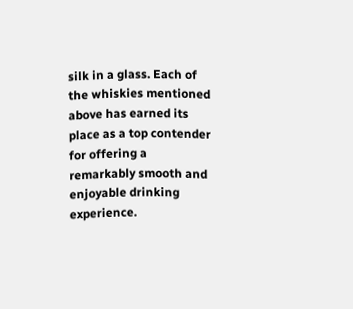silk in a glass. Each of the whiskies mentioned above has earned its place as a top contender for offering a remarkably smooth and enjoyable drinking experience.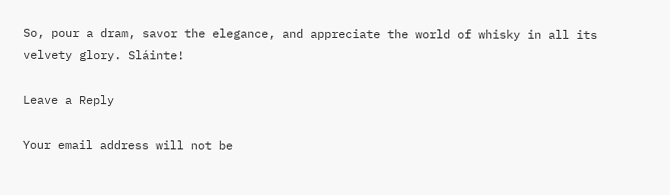So, pour a dram, savor the elegance, and appreciate the world of whisky in all its velvety glory. Sláinte!

Leave a Reply

Your email address will not be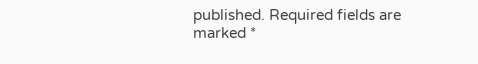published. Required fields are marked *